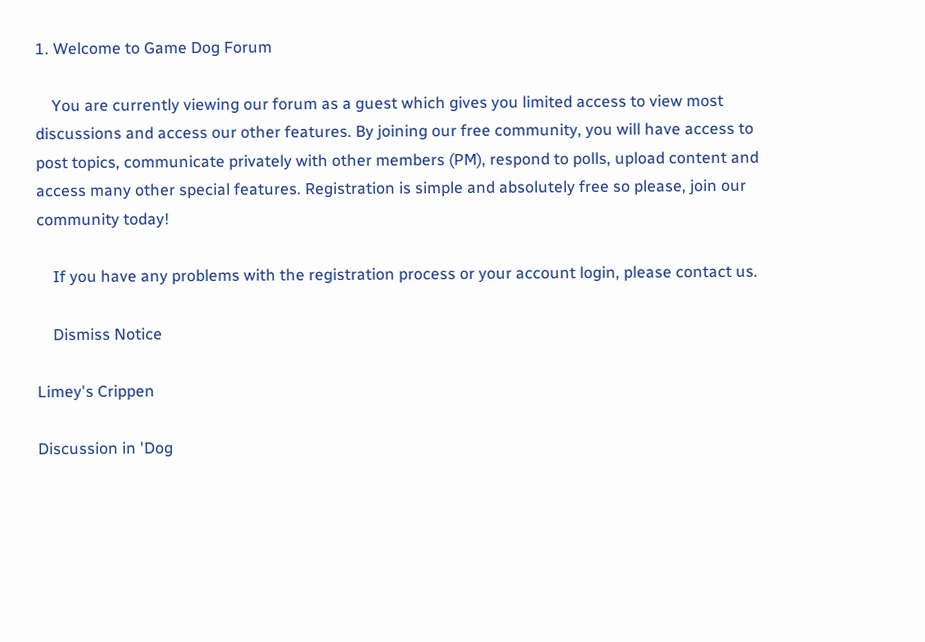1. Welcome to Game Dog Forum

    You are currently viewing our forum as a guest which gives you limited access to view most discussions and access our other features. By joining our free community, you will have access to post topics, communicate privately with other members (PM), respond to polls, upload content and access many other special features. Registration is simple and absolutely free so please, join our community today!

    If you have any problems with the registration process or your account login, please contact us.

    Dismiss Notice

Limey's Crippen

Discussion in 'Dog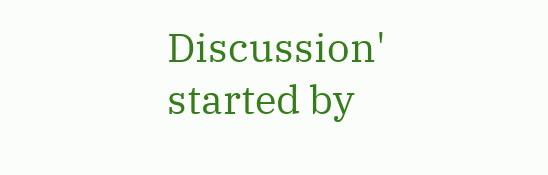Discussion' started by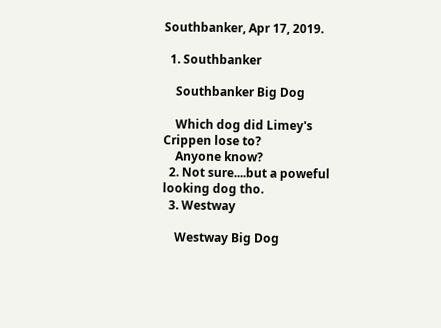Southbanker, Apr 17, 2019.

  1. Southbanker

    Southbanker Big Dog

    Which dog did Limey's Crippen lose to?
    Anyone know?
  2. Not sure....but a poweful looking dog tho.
  3. Westway

    Westway Big Dog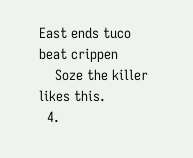East ends tuco beat crippen
    Soze the killer likes this.
  4.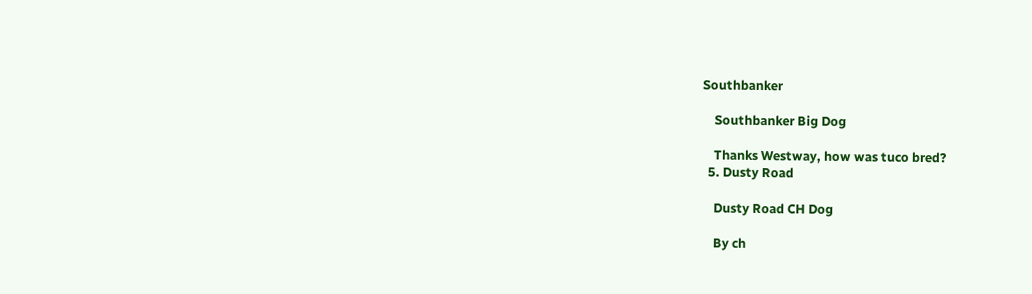Southbanker

    Southbanker Big Dog

    Thanks Westway, how was tuco bred?
  5. Dusty Road

    Dusty Road CH Dog

    By ch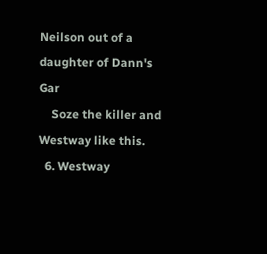Neilson out of a daughter of Dann's Gar
    Soze the killer and Westway like this.
  6. Westway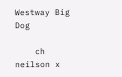Westway Big Dog

    ch neilson x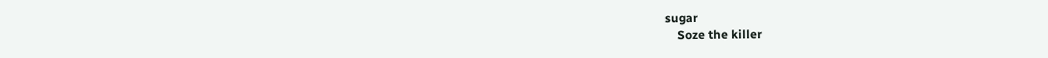sugar
    Soze the killer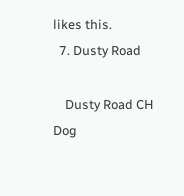likes this.
  7. Dusty Road

    Dusty Road CH Dog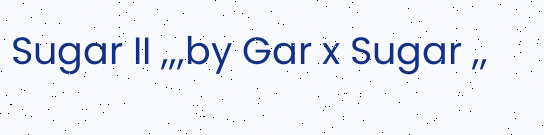Sugar II ,,,by Gar x Sugar ,,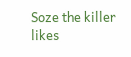Soze the killer likes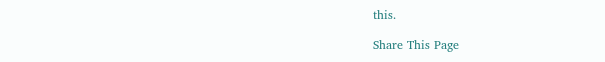this.

Share This Page